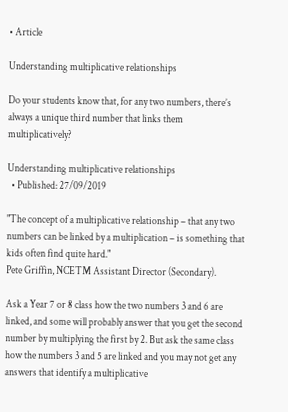• Article

Understanding multiplicative relationships

Do your students know that, for any two numbers, there’s always a unique third number that links them multiplicatively?

Understanding multiplicative relationships
  • Published: 27/09/2019

"The concept of a multiplicative relationship – that any two numbers can be linked by a multiplication – is something that kids often find quite hard."
Pete Griffin, NCETM Assistant Director (Secondary).

Ask a Year 7 or 8 class how the two numbers 3 and 6 are linked, and some will probably answer that you get the second number by multiplying the first by 2. But ask the same class how the numbers 3 and 5 are linked and you may not get any answers that identify a multiplicative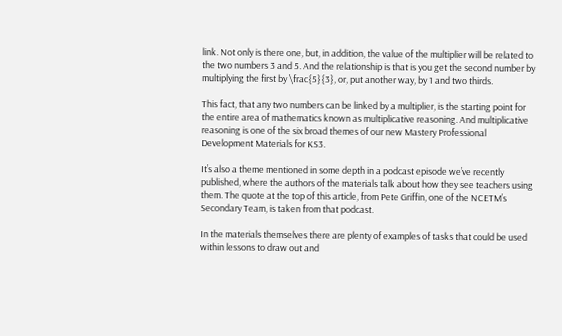link. Not only is there one, but, in addition, the value of the multiplier will be related to the two numbers 3 and 5. And the relationship is that is you get the second number by multiplying the first by \frac{5}{3}, or, put another way, by 1 and two thirds.

This fact, that any two numbers can be linked by a multiplier, is the starting point for the entire area of mathematics known as multiplicative reasoning. And multiplicative reasoning is one of the six broad themes of our new Mastery Professional Development Materials for KS3.

It’s also a theme mentioned in some depth in a podcast episode we’ve recently published, where the authors of the materials talk about how they see teachers using them. The quote at the top of this article, from Pete Griffin, one of the NCETM’s Secondary Team, is taken from that podcast.

In the materials themselves there are plenty of examples of tasks that could be used within lessons to draw out and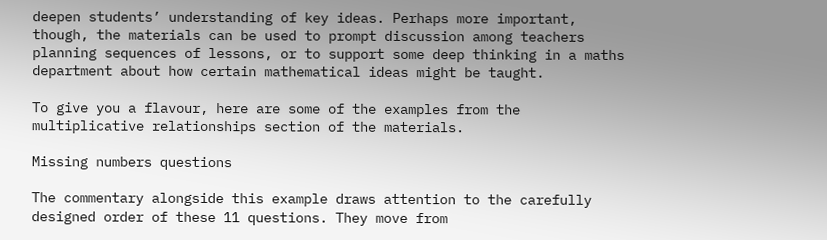deepen students’ understanding of key ideas. Perhaps more important, though, the materials can be used to prompt discussion among teachers planning sequences of lessons, or to support some deep thinking in a maths department about how certain mathematical ideas might be taught.

To give you a flavour, here are some of the examples from the multiplicative relationships section of the materials.

Missing numbers questions

The commentary alongside this example draws attention to the carefully designed order of these 11 questions. They move from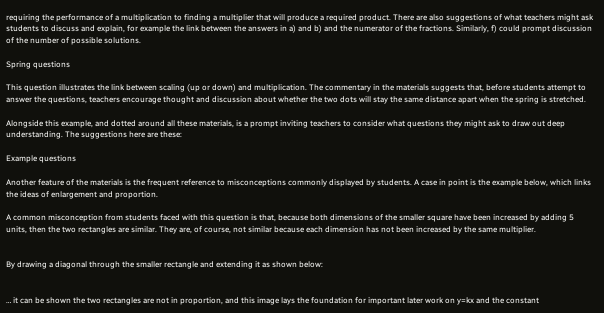requiring the performance of a multiplication to finding a multiplier that will produce a required product. There are also suggestions of what teachers might ask students to discuss and explain, for example the link between the answers in a) and b) and the numerator of the fractions. Similarly, f) could prompt discussion of the number of possible solutions.

Spring questions

This question illustrates the link between scaling (up or down) and multiplication. The commentary in the materials suggests that, before students attempt to answer the questions, teachers encourage thought and discussion about whether the two dots will stay the same distance apart when the spring is stretched.

Alongside this example, and dotted around all these materials, is a prompt inviting teachers to consider what questions they might ask to draw out deep understanding. The suggestions here are these:

Example questions

Another feature of the materials is the frequent reference to misconceptions commonly displayed by students. A case in point is the example below, which links the ideas of enlargement and proportion.

A common misconception from students faced with this question is that, because both dimensions of the smaller square have been increased by adding 5 units, then the two rectangles are similar. They are, of course, not similar because each dimension has not been increased by the same multiplier.


By drawing a diagonal through the smaller rectangle and extending it as shown below:


… it can be shown the two rectangles are not in proportion, and this image lays the foundation for important later work on y=kx and the constant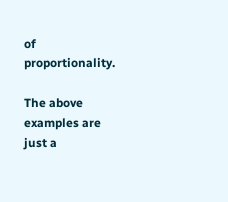of proportionality.

The above examples are just a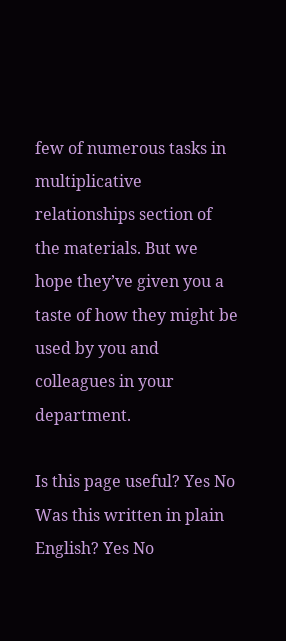few of numerous tasks in multiplicative relationships section of the materials. But we hope they’ve given you a taste of how they might be used by you and colleagues in your department.

Is this page useful? Yes No
Was this written in plain English? Yes No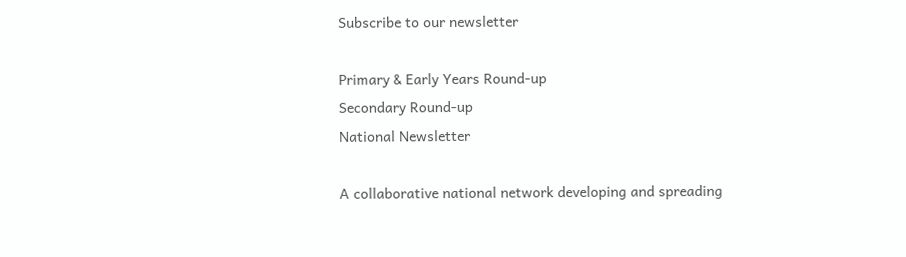Subscribe to our newsletter

Primary & Early Years Round-up
Secondary Round-up
National Newsletter

A collaborative national network developing and spreading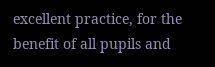excellent practice, for the benefit of all pupils and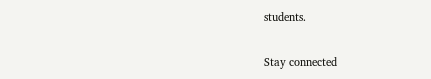students.

Stay connected